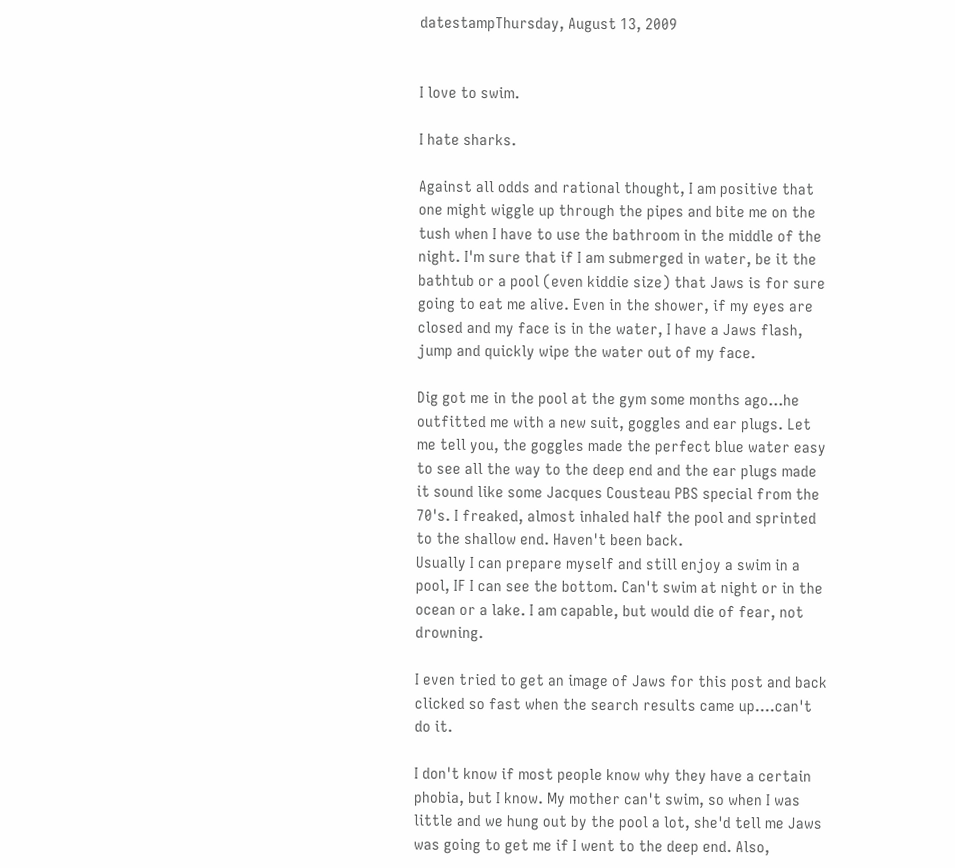datestampThursday, August 13, 2009


I love to swim.

I hate sharks.

Against all odds and rational thought, I am positive that one might wiggle up through the pipes and bite me on the tush when I have to use the bathroom in the middle of the night. I'm sure that if I am submerged in water, be it the bathtub or a pool (even kiddie size) that Jaws is for sure going to eat me alive. Even in the shower, if my eyes are closed and my face is in the water, I have a Jaws flash, jump and quickly wipe the water out of my face.

Dig got me in the pool at the gym some months ago...he outfitted me with a new suit, goggles and ear plugs. Let me tell you, the goggles made the perfect blue water easy to see all the way to the deep end and the ear plugs made it sound like some Jacques Cousteau PBS special from the 70's. I freaked, almost inhaled half the pool and sprinted to the shallow end. Haven't been back.
Usually I can prepare myself and still enjoy a swim in a pool, IF I can see the bottom. Can't swim at night or in the ocean or a lake. I am capable, but would die of fear, not drowning.

I even tried to get an image of Jaws for this post and back clicked so fast when the search results came up....can't do it.

I don't know if most people know why they have a certain phobia, but I know. My mother can't swim, so when I was little and we hung out by the pool a lot, she'd tell me Jaws was going to get me if I went to the deep end. Also,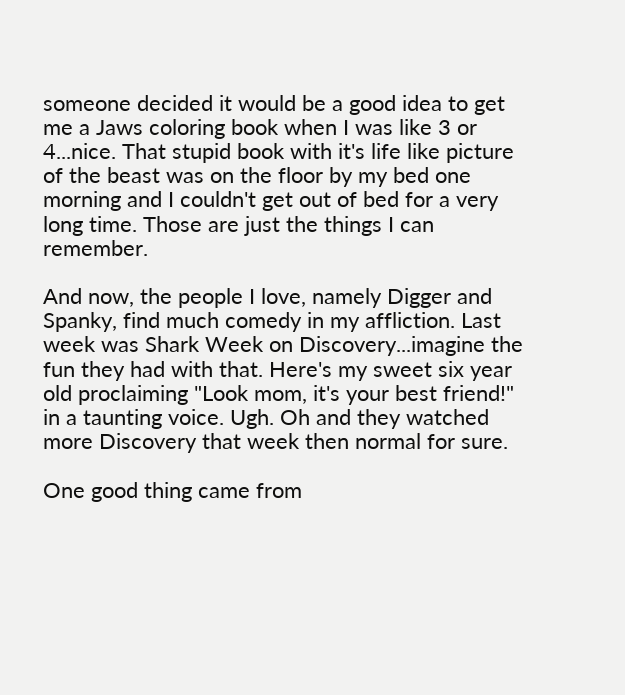someone decided it would be a good idea to get me a Jaws coloring book when I was like 3 or 4...nice. That stupid book with it's life like picture of the beast was on the floor by my bed one morning and I couldn't get out of bed for a very long time. Those are just the things I can remember.

And now, the people I love, namely Digger and Spanky, find much comedy in my affliction. Last week was Shark Week on Discovery...imagine the fun they had with that. Here's my sweet six year old proclaiming "Look mom, it's your best friend!" in a taunting voice. Ugh. Oh and they watched more Discovery that week then normal for sure.

One good thing came from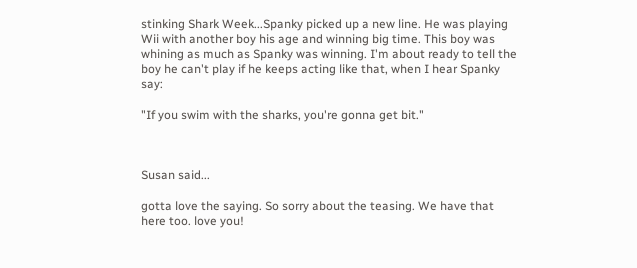stinking Shark Week...Spanky picked up a new line. He was playing Wii with another boy his age and winning big time. This boy was whining as much as Spanky was winning. I'm about ready to tell the boy he can't play if he keeps acting like that, when I hear Spanky say:

"If you swim with the sharks, you're gonna get bit."



Susan said...

gotta love the saying. So sorry about the teasing. We have that here too. love you!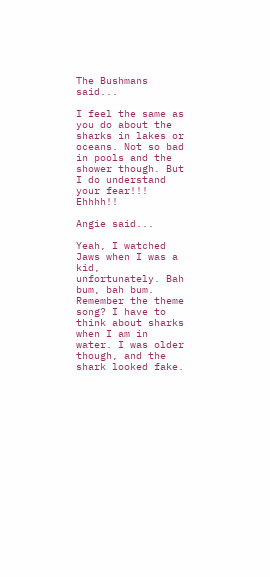The Bushmans said...

I feel the same as you do about the sharks in lakes or oceans. Not so bad in pools and the shower though. But I do understand your fear!!! Ehhhh!!

Angie said...

Yeah, I watched Jaws when I was a kid, unfortunately. Bah bum, bah bum. Remember the theme song? I have to think about sharks when I am in water. I was older though, and the shark looked fake.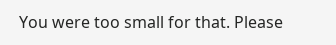You were too small for that. Please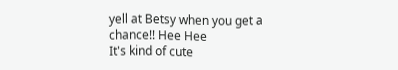yell at Betsy when you get a chance!! Hee Hee
It's kind of cute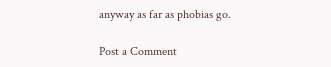anyway as far as phobias go.

Post a Comment